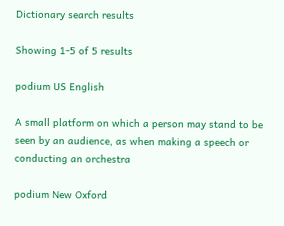Dictionary search results

Showing 1-5 of 5 results

podium US English

A small platform on which a person may stand to be seen by an audience, as when making a speech or conducting an orchestra

podium New Oxford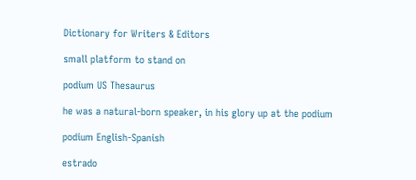Dictionary for Writers & Editors

small platform to stand on

podium US Thesaurus

he was a natural-born speaker, in his glory up at the podium

podium English-Spanish

estrado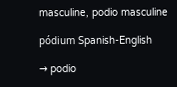masculine, podio masculine

pódium Spanish-English

→ podio